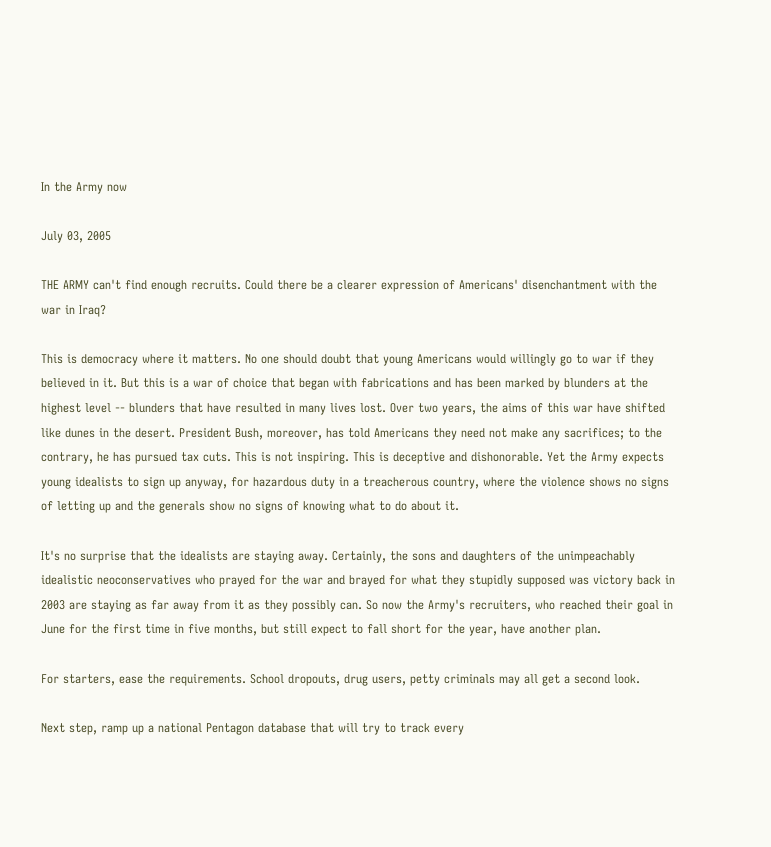In the Army now

July 03, 2005

THE ARMY can't find enough recruits. Could there be a clearer expression of Americans' disenchantment with the war in Iraq?

This is democracy where it matters. No one should doubt that young Americans would willingly go to war if they believed in it. But this is a war of choice that began with fabrications and has been marked by blunders at the highest level -- blunders that have resulted in many lives lost. Over two years, the aims of this war have shifted like dunes in the desert. President Bush, moreover, has told Americans they need not make any sacrifices; to the contrary, he has pursued tax cuts. This is not inspiring. This is deceptive and dishonorable. Yet the Army expects young idealists to sign up anyway, for hazardous duty in a treacherous country, where the violence shows no signs of letting up and the generals show no signs of knowing what to do about it.

It's no surprise that the idealists are staying away. Certainly, the sons and daughters of the unimpeachably idealistic neoconservatives who prayed for the war and brayed for what they stupidly supposed was victory back in 2003 are staying as far away from it as they possibly can. So now the Army's recruiters, who reached their goal in June for the first time in five months, but still expect to fall short for the year, have another plan.

For starters, ease the requirements. School dropouts, drug users, petty criminals may all get a second look.

Next step, ramp up a national Pentagon database that will try to track every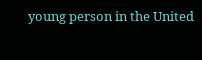young person in the United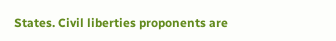States. Civil liberties proponents are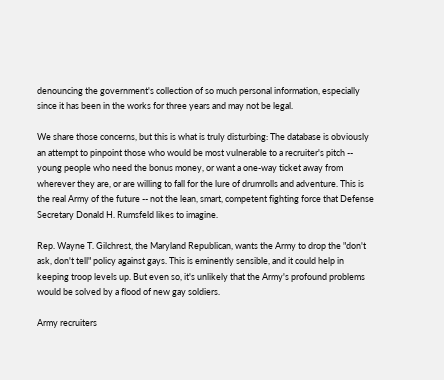denouncing the government's collection of so much personal information, especially since it has been in the works for three years and may not be legal.

We share those concerns, but this is what is truly disturbing: The database is obviously an attempt to pinpoint those who would be most vulnerable to a recruiter's pitch -- young people who need the bonus money, or want a one-way ticket away from wherever they are, or are willing to fall for the lure of drumrolls and adventure. This is the real Army of the future -- not the lean, smart, competent fighting force that Defense Secretary Donald H. Rumsfeld likes to imagine.

Rep. Wayne T. Gilchrest, the Maryland Republican, wants the Army to drop the "don't ask, don't tell" policy against gays. This is eminently sensible, and it could help in keeping troop levels up. But even so, it's unlikely that the Army's profound problems would be solved by a flood of new gay soldiers.

Army recruiters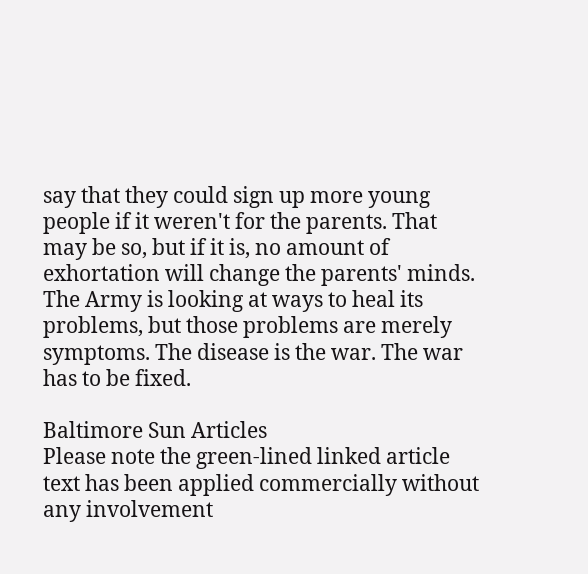say that they could sign up more young people if it weren't for the parents. That may be so, but if it is, no amount of exhortation will change the parents' minds. The Army is looking at ways to heal its problems, but those problems are merely symptoms. The disease is the war. The war has to be fixed.

Baltimore Sun Articles
Please note the green-lined linked article text has been applied commercially without any involvement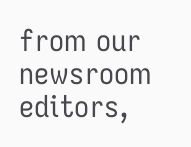from our newsroom editors,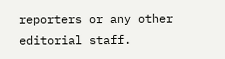reporters or any other editorial staff.